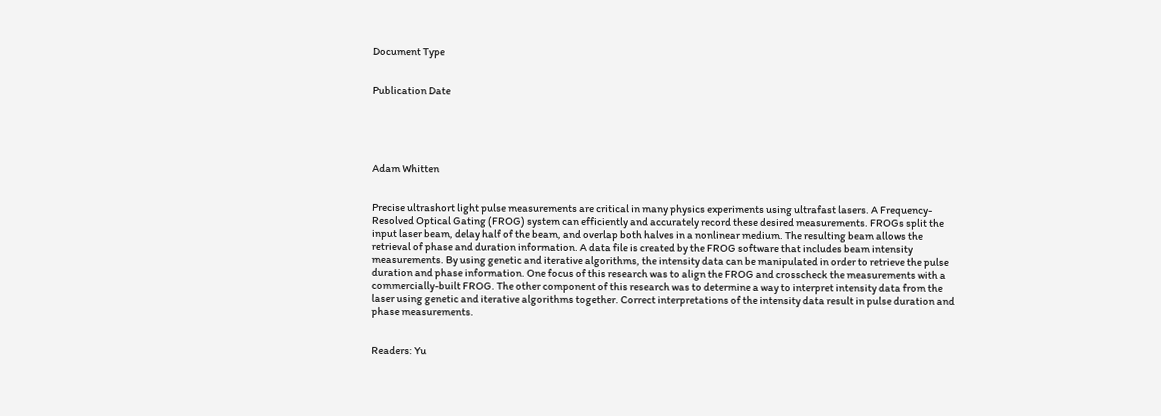Document Type


Publication Date





Adam Whitten


Precise ultrashort light pulse measurements are critical in many physics experiments using ultrafast lasers. A Frequency-Resolved Optical Gating (FROG) system can efficiently and accurately record these desired measurements. FROGs split the input laser beam, delay half of the beam, and overlap both halves in a nonlinear medium. The resulting beam allows the retrieval of phase and duration information. A data file is created by the FROG software that includes beam intensity measurements. By using genetic and iterative algorithms, the intensity data can be manipulated in order to retrieve the pulse duration and phase information. One focus of this research was to align the FROG and crosscheck the measurements with a commercially-built FROG. The other component of this research was to determine a way to interpret intensity data from the laser using genetic and iterative algorithms together. Correct interpretations of the intensity data result in pulse duration and phase measurements.


Readers: Yu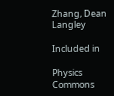Zhang, Dean Langley

Included in

Physics Commons